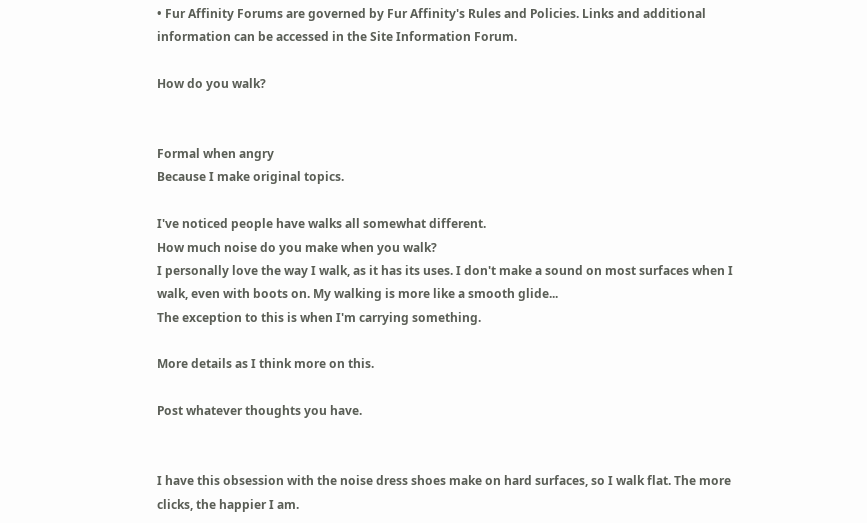• Fur Affinity Forums are governed by Fur Affinity's Rules and Policies. Links and additional information can be accessed in the Site Information Forum.

How do you walk?


Formal when angry
Because I make original topics.

I've noticed people have walks all somewhat different.
How much noise do you make when you walk?
I personally love the way I walk, as it has its uses. I don't make a sound on most surfaces when I walk, even with boots on. My walking is more like a smooth glide...
The exception to this is when I'm carrying something.

More details as I think more on this.

Post whatever thoughts you have.


I have this obsession with the noise dress shoes make on hard surfaces, so I walk flat. The more clicks, the happier I am.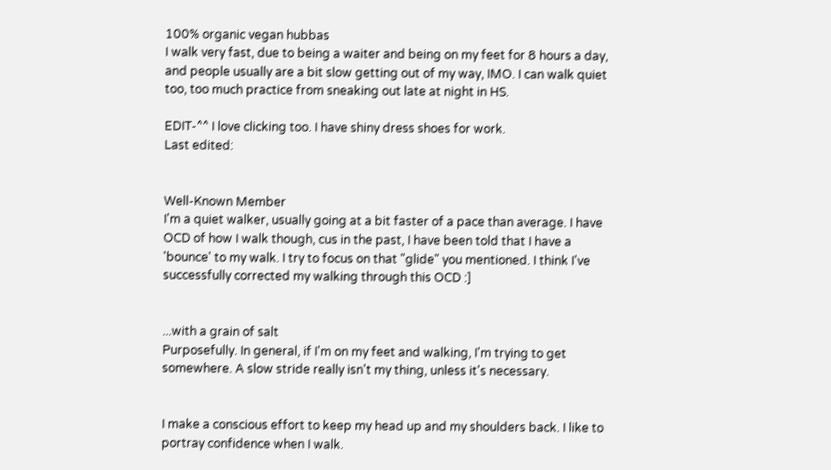100% organic vegan hubbas
I walk very fast, due to being a waiter and being on my feet for 8 hours a day, and people usually are a bit slow getting out of my way, IMO. I can walk quiet too, too much practice from sneaking out late at night in HS.

EDIT-^^ I love clicking too. I have shiny dress shoes for work.
Last edited:


Well-Known Member
I'm a quiet walker, usually going at a bit faster of a pace than average. I have OCD of how I walk though, cus in the past, I have been told that I have a 'bounce' to my walk. I try to focus on that "glide" you mentioned. I think I've successfully corrected my walking through this OCD :]


...with a grain of salt
Purposefully. In general, if I'm on my feet and walking, I'm trying to get somewhere. A slow stride really isn't my thing, unless it's necessary.


I make a conscious effort to keep my head up and my shoulders back. I like to portray confidence when I walk.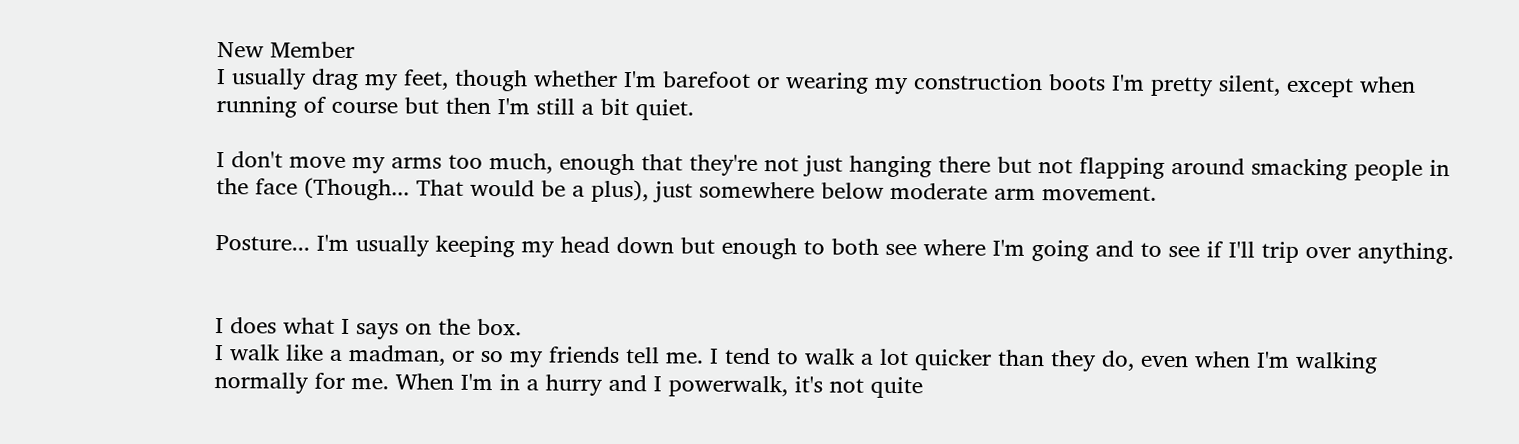New Member
I usually drag my feet, though whether I'm barefoot or wearing my construction boots I'm pretty silent, except when running of course but then I'm still a bit quiet.

I don't move my arms too much, enough that they're not just hanging there but not flapping around smacking people in the face (Though... That would be a plus), just somewhere below moderate arm movement.

Posture... I'm usually keeping my head down but enough to both see where I'm going and to see if I'll trip over anything.


I does what I says on the box.
I walk like a madman, or so my friends tell me. I tend to walk a lot quicker than they do, even when I'm walking normally for me. When I'm in a hurry and I powerwalk, it's not quite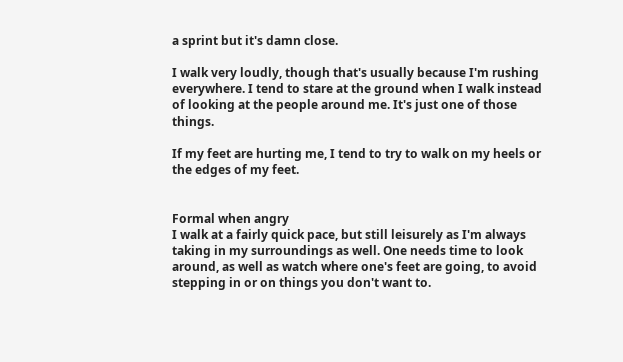a sprint but it's damn close.

I walk very loudly, though that's usually because I'm rushing everywhere. I tend to stare at the ground when I walk instead of looking at the people around me. It's just one of those things.

If my feet are hurting me, I tend to try to walk on my heels or the edges of my feet.


Formal when angry
I walk at a fairly quick pace, but still leisurely as I'm always taking in my surroundings as well. One needs time to look around, as well as watch where one's feet are going, to avoid stepping in or on things you don't want to.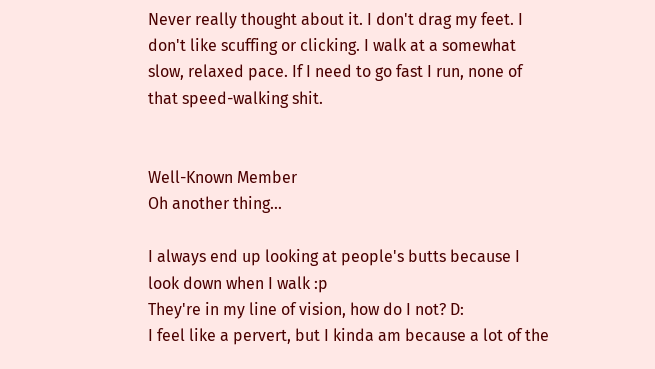Never really thought about it. I don't drag my feet. I don't like scuffing or clicking. I walk at a somewhat slow, relaxed pace. If I need to go fast I run, none of that speed-walking shit.


Well-Known Member
Oh another thing...

I always end up looking at people's butts because I look down when I walk :p
They're in my line of vision, how do I not? D:
I feel like a pervert, but I kinda am because a lot of the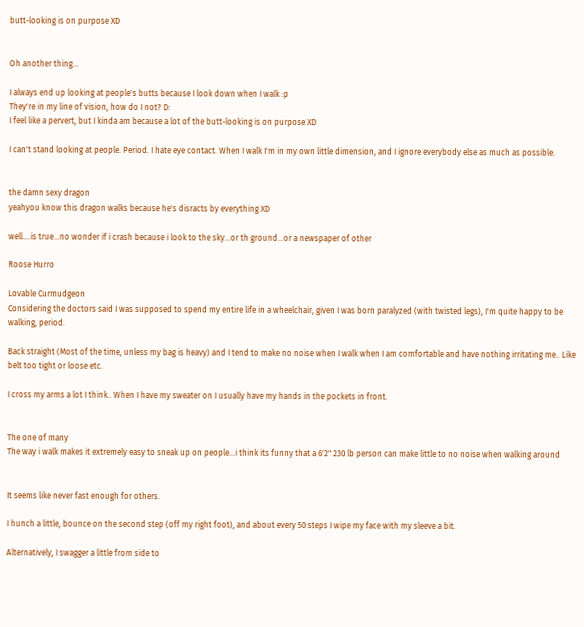butt-looking is on purpose XD


Oh another thing...

I always end up looking at people's butts because I look down when I walk :p
They're in my line of vision, how do I not? D:
I feel like a pervert, but I kinda am because a lot of the butt-looking is on purpose XD

I can't stand looking at people. Period. I hate eye contact. When I walk I'm in my own little dimension, and I ignore everybody else as much as possible.


the damn sexy dragon
yeahyou know this dragon walks because he's disracts by everything XD

well....is true...no wonder if i crash because i look to the sky...or th ground...or a newspaper of other

Roose Hurro

Lovable Curmudgeon
Considering the doctors said I was supposed to spend my entire life in a wheelchair, given I was born paralyzed (with twisted legs), I'm quite happy to be walking, period.

Back straight (Most of the time, unless my bag is heavy) and I tend to make no noise when I walk when I am comfortable and have nothing irritating me.. Like belt too tight or loose etc.

I cross my arms a lot I think.. When I have my sweater on I usually have my hands in the pockets in front.


The one of many
The way i walk makes it extremely easy to sneak up on people...i think its funny that a 6'2" 230 lb person can make little to no noise when walking around


It seems like never fast enough for others.

I hunch a little, bounce on the second step (off my right foot), and about every 50 steps I wipe my face with my sleeve a bit.

Alternatively, I swagger a little from side to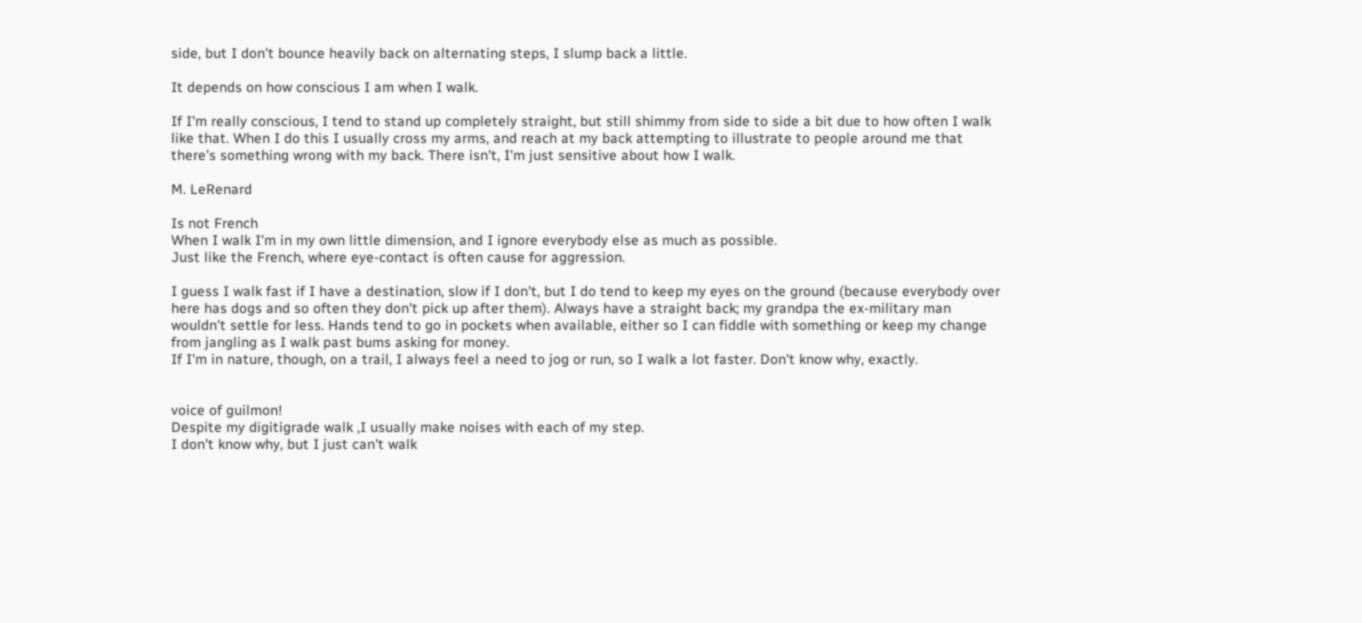side, but I don't bounce heavily back on alternating steps, I slump back a little.

It depends on how conscious I am when I walk.

If I'm really conscious, I tend to stand up completely straight, but still shimmy from side to side a bit due to how often I walk like that. When I do this I usually cross my arms, and reach at my back attempting to illustrate to people around me that there's something wrong with my back. There isn't, I'm just sensitive about how I walk.

M. LeRenard

Is not French
When I walk I'm in my own little dimension, and I ignore everybody else as much as possible.
Just like the French, where eye-contact is often cause for aggression.

I guess I walk fast if I have a destination, slow if I don't, but I do tend to keep my eyes on the ground (because everybody over here has dogs and so often they don't pick up after them). Always have a straight back; my grandpa the ex-military man wouldn't settle for less. Hands tend to go in pockets when available, either so I can fiddle with something or keep my change from jangling as I walk past bums asking for money.
If I'm in nature, though, on a trail, I always feel a need to jog or run, so I walk a lot faster. Don't know why, exactly.


voice of guilmon!
Despite my digitigrade walk ,I usually make noises with each of my step.
I don't know why, but I just can't walk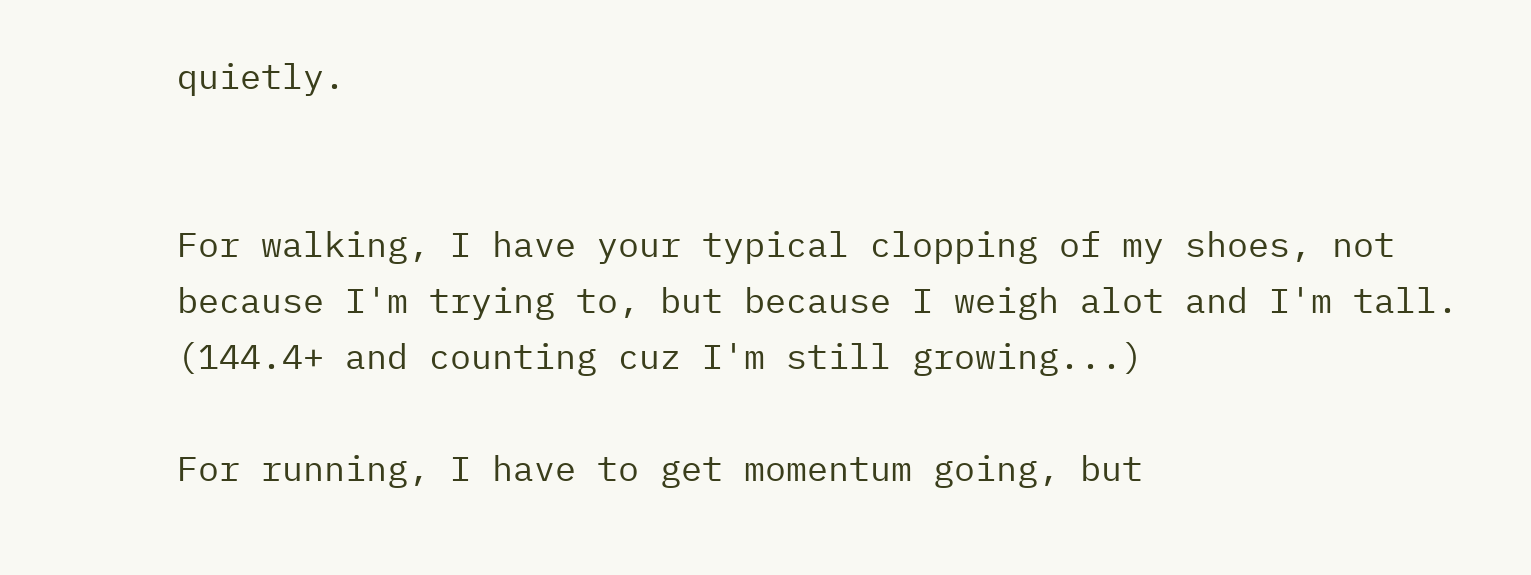quietly.


For walking, I have your typical clopping of my shoes, not because I'm trying to, but because I weigh alot and I'm tall. (144.4+ and counting cuz I'm still growing...)

For running, I have to get momentum going, but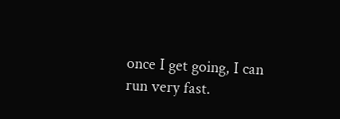once I get going, I can run very fast.